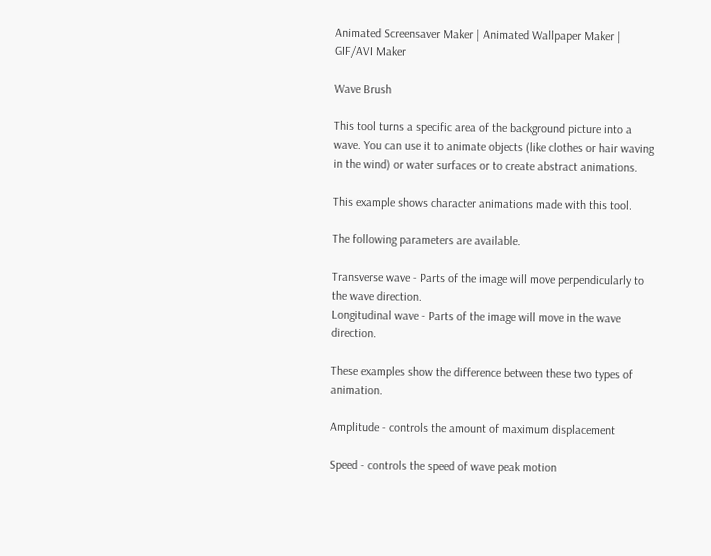Animated Screensaver Maker | Animated Wallpaper Maker | GIF/AVI Maker

Wave Brush

This tool turns a specific area of the background picture into a wave. You can use it to animate objects (like clothes or hair waving in the wind) or water surfaces or to create abstract animations.

This example shows character animations made with this tool.

The following parameters are available.

Transverse wave - Parts of the image will move perpendicularly to the wave direction.
Longitudinal wave - Parts of the image will move in the wave direction.

These examples show the difference between these two types of animation.

Amplitude - controls the amount of maximum displacement

Speed - controls the speed of wave peak motion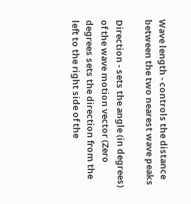Wave length - controls the distance between the two nearest wave peaks

Direction - sets the angle (in degrees) of the wave motion vector (Zero degrees sets the direction from the left to the right side of the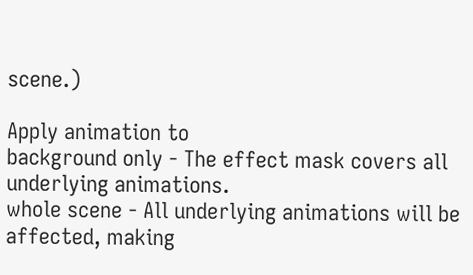scene.)

Apply animation to
background only - The effect mask covers all underlying animations.
whole scene - All underlying animations will be affected, making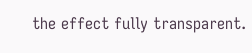the effect fully transparent.